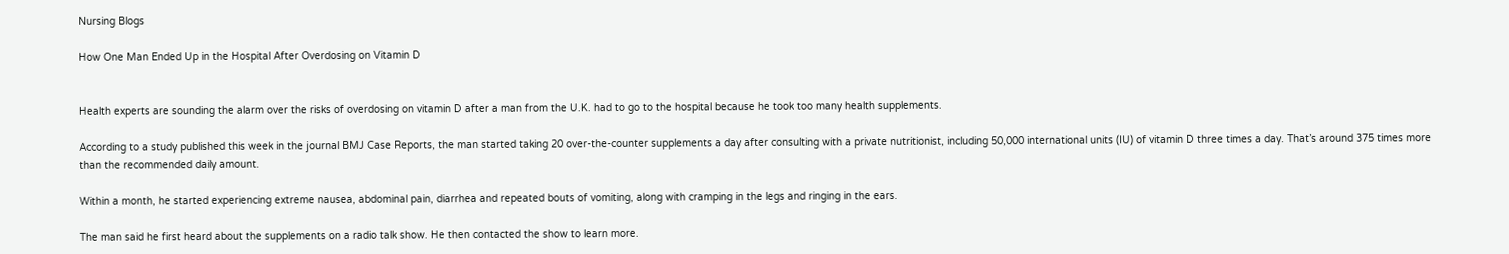Nursing Blogs

How One Man Ended Up in the Hospital After Overdosing on Vitamin D


Health experts are sounding the alarm over the risks of overdosing on vitamin D after a man from the U.K. had to go to the hospital because he took too many health supplements.

According to a study published this week in the journal BMJ Case Reports, the man started taking 20 over-the-counter supplements a day after consulting with a private nutritionist, including 50,000 international units (IU) of vitamin D three times a day. That’s around 375 times more than the recommended daily amount.

Within a month, he started experiencing extreme nausea, abdominal pain, diarrhea and repeated bouts of vomiting, along with cramping in the legs and ringing in the ears.

The man said he first heard about the supplements on a radio talk show. He then contacted the show to learn more.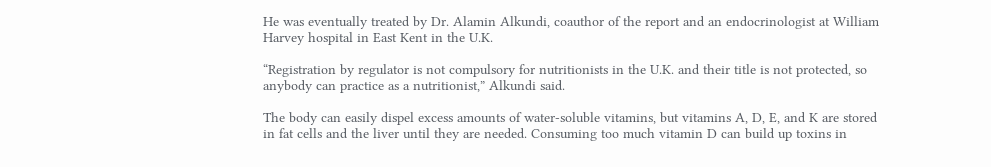He was eventually treated by Dr. Alamin Alkundi, coauthor of the report and an endocrinologist at William Harvey hospital in East Kent in the U.K.

“Registration by regulator is not compulsory for nutritionists in the U.K. and their title is not protected, so anybody can practice as a nutritionist,” Alkundi said.

The body can easily dispel excess amounts of water-soluble vitamins, but vitamins A, D, E, and K are stored in fat cells and the liver until they are needed. Consuming too much vitamin D can build up toxins in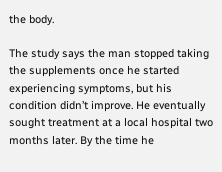the body.

The study says the man stopped taking the supplements once he started experiencing symptoms, but his condition didn’t improve. He eventually sought treatment at a local hospital two months later. By the time he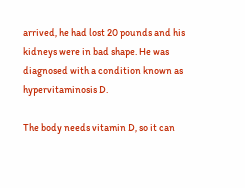arrived, he had lost 20 pounds and his kidneys were in bad shape. He was diagnosed with a condition known as hypervitaminosis D.

The body needs vitamin D, so it can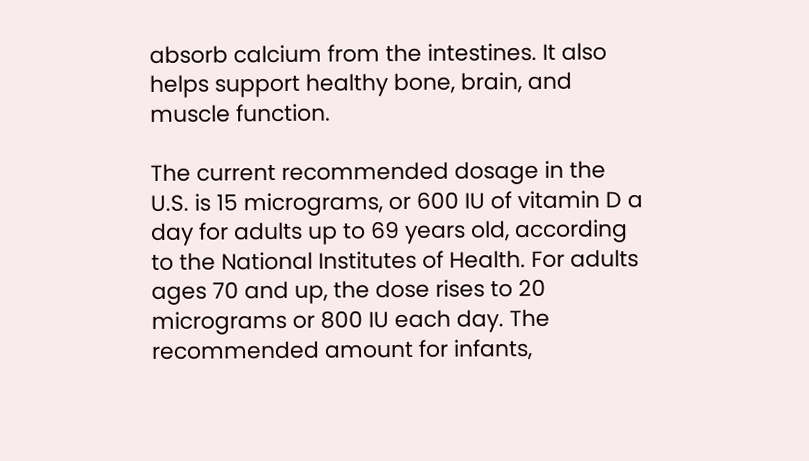absorb calcium from the intestines. It also helps support healthy bone, brain, and muscle function.

The current recommended dosage in the U.S. is 15 micrograms, or 600 IU of vitamin D a day for adults up to 69 years old, according to the National Institutes of Health. For adults ages 70 and up, the dose rises to 20 micrograms or 800 IU each day. The recommended amount for infants,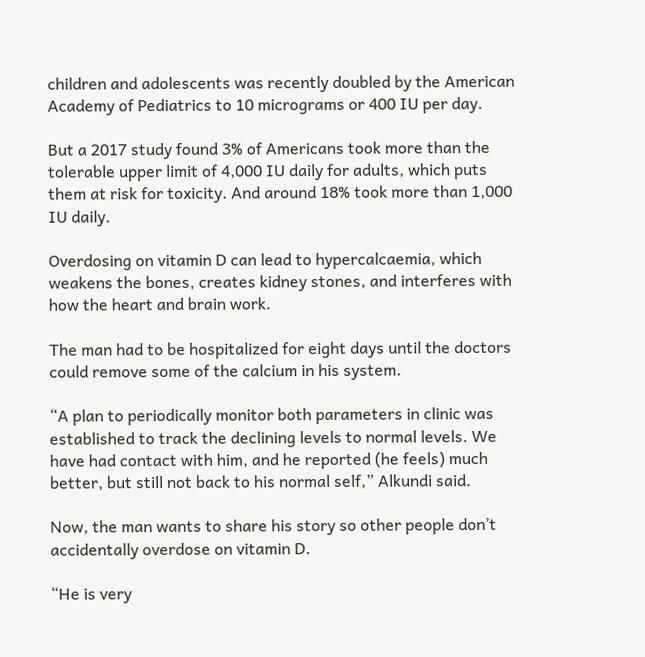children and adolescents was recently doubled by the American Academy of Pediatrics to 10 micrograms or 400 IU per day.

But a 2017 study found 3% of Americans took more than the tolerable upper limit of 4,000 IU daily for adults, which puts them at risk for toxicity. And around 18% took more than 1,000 IU daily.

Overdosing on vitamin D can lead to hypercalcaemia, which weakens the bones, creates kidney stones, and interferes with how the heart and brain work.

The man had to be hospitalized for eight days until the doctors could remove some of the calcium in his system.

“A plan to periodically monitor both parameters in clinic was established to track the declining levels to normal levels. We have had contact with him, and he reported (he feels) much better, but still not back to his normal self,” Alkundi said.

Now, the man wants to share his story so other people don’t accidentally overdose on vitamin D.

“He is very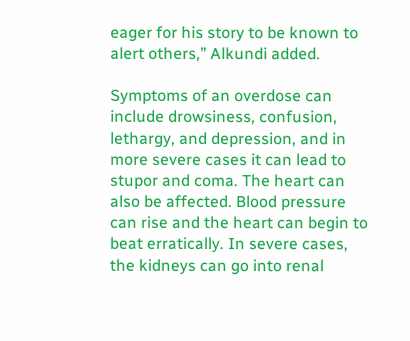eager for his story to be known to alert others,” Alkundi added.

Symptoms of an overdose can include drowsiness, confusion, lethargy, and depression, and in more severe cases it can lead to stupor and coma. The heart can also be affected. Blood pressure can rise and the heart can begin to beat erratically. In severe cases, the kidneys can go into renal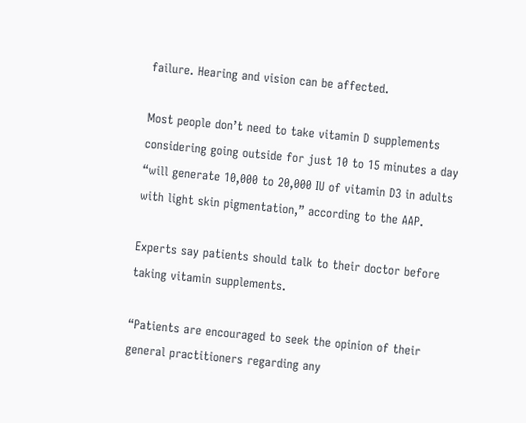failure. Hearing and vision can be affected.

Most people don’t need to take vitamin D supplements considering going outside for just 10 to 15 minutes a day “will generate 10,000 to 20,000 IU of vitamin D3 in adults with light skin pigmentation,” according to the AAP.

Experts say patients should talk to their doctor before taking vitamin supplements.

“Patients are encouraged to seek the opinion of their general practitioners regarding any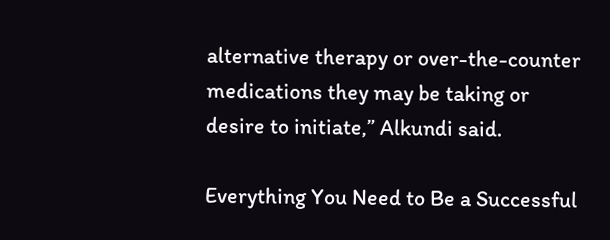alternative therapy or over-the-counter medications they may be taking or desire to initiate,” Alkundi said.

Everything You Need to Be a Successful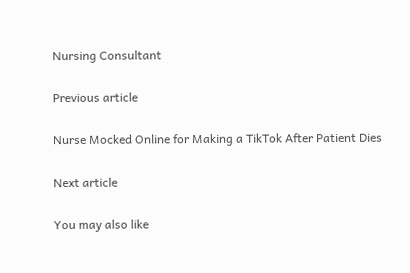Nursing Consultant

Previous article

Nurse Mocked Online for Making a TikTok After Patient Dies

Next article

You may also like